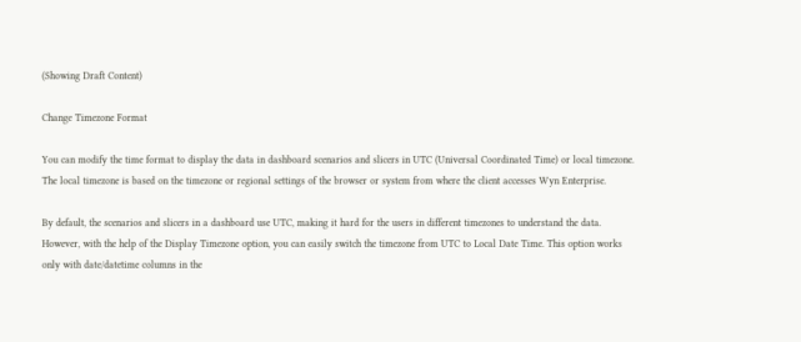(Showing Draft Content)

Change Timezone Format

You can modify the time format to display the data in dashboard scenarios and slicers in UTC (Universal Coordinated Time) or local timezone. The local timezone is based on the timezone or regional settings of the browser or system from where the client accesses Wyn Enterprise.

By default, the scenarios and slicers in a dashboard use UTC, making it hard for the users in different timezones to understand the data. However, with the help of the Display Timezone option, you can easily switch the timezone from UTC to Local Date Time. This option works only with date/datetime columns in the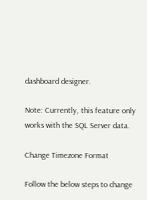dashboard designer.

Note: Currently, this feature only works with the SQL Server data.

Change Timezone Format

Follow the below steps to change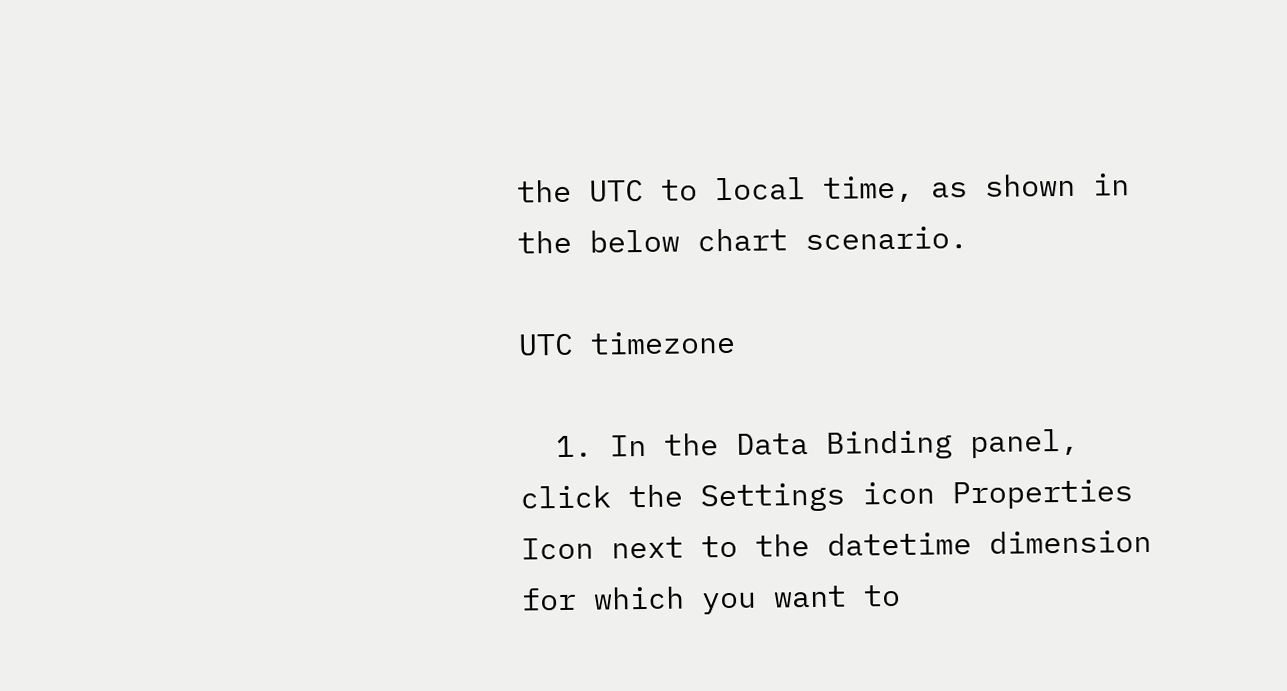the UTC to local time, as shown in the below chart scenario.

UTC timezone

  1. In the Data Binding panel, click the Settings icon Properties Icon next to the datetime dimension for which you want to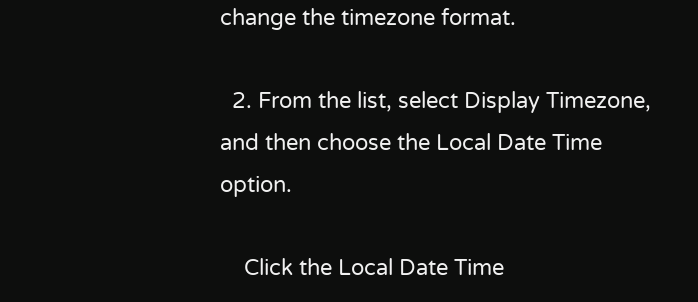change the timezone format.

  2. From the list, select Display Timezone, and then choose the Local Date Time option.

    Click the Local Date Time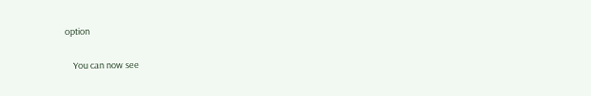option

    You can now see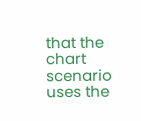that the chart scenario uses the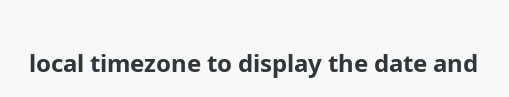local timezone to display the date and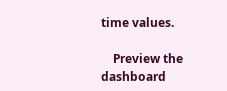time values.

    Preview the dashboard